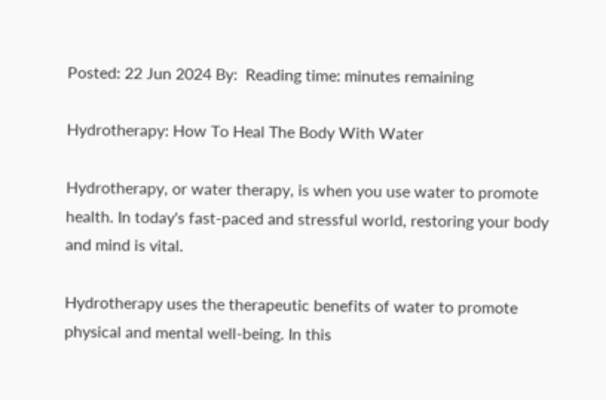Posted: 22 Jun 2024 By:  Reading time: minutes remaining

Hydrotherapy: How To Heal The Body With Water

Hydrotherapy, or water therapy, is when you use water to promote health. In today's fast-paced and stressful world, restoring your body and mind is vital.

Hydrotherapy uses the therapeutic benefits of water to promote physical and mental well-being. In this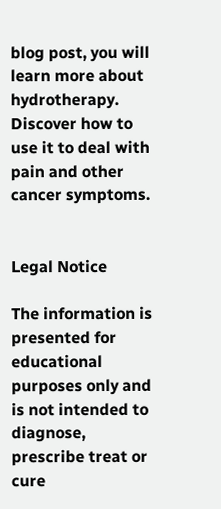blog post, you will learn more about hydrotherapy. Discover how to use it to deal with pain and other cancer symptoms.


Legal Notice

The information is presented for educational purposes only and is not intended to diagnose, prescribe treat or cure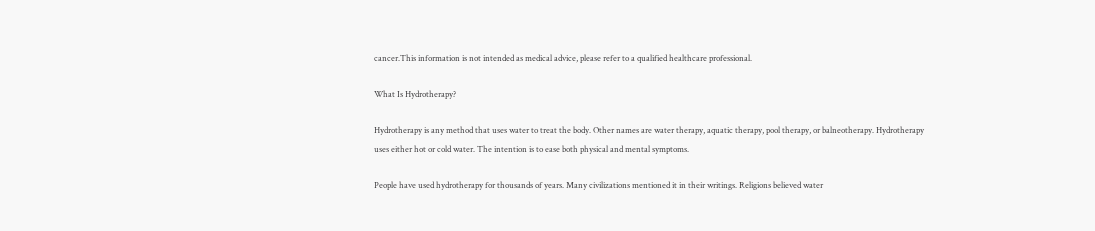cancer.This information is not intended as medical advice, please refer to a qualified healthcare professional.

What Is Hydrotherapy?

Hydrotherapy is any method that uses water to treat the body. Other names are water therapy, aquatic therapy, pool therapy, or balneotherapy. Hydrotherapy uses either hot or cold water. The intention is to ease both physical and mental symptoms.

People have used hydrotherapy for thousands of years. Many civilizations mentioned it in their writings. Religions believed water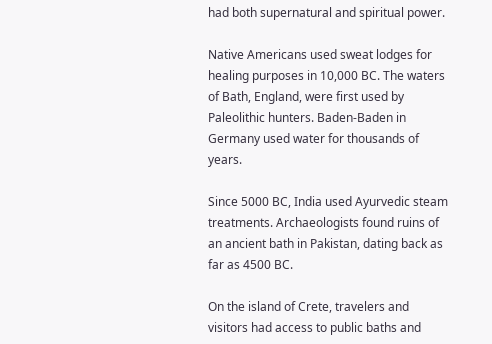had both supernatural and spiritual power.

Native Americans used sweat lodges for healing purposes in 10,000 BC. The waters of Bath, England, were first used by Paleolithic hunters. Baden-Baden in Germany used water for thousands of years.

Since 5000 BC, India used Ayurvedic steam treatments. Archaeologists found ruins of an ancient bath in Pakistan, dating back as far as 4500 BC.

On the island of Crete, travelers and visitors had access to public baths and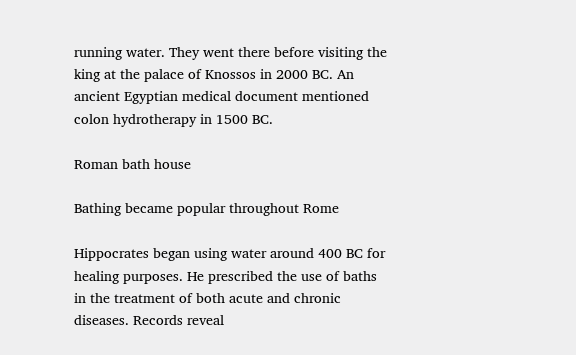running water. They went there before visiting the king at the palace of Knossos in 2000 BC. An ancient Egyptian medical document mentioned colon hydrotherapy in 1500 BC.

Roman bath house

Bathing became popular throughout Rome

Hippocrates began using water around 400 BC for healing purposes. He prescribed the use of baths in the treatment of both acute and chronic diseases. Records reveal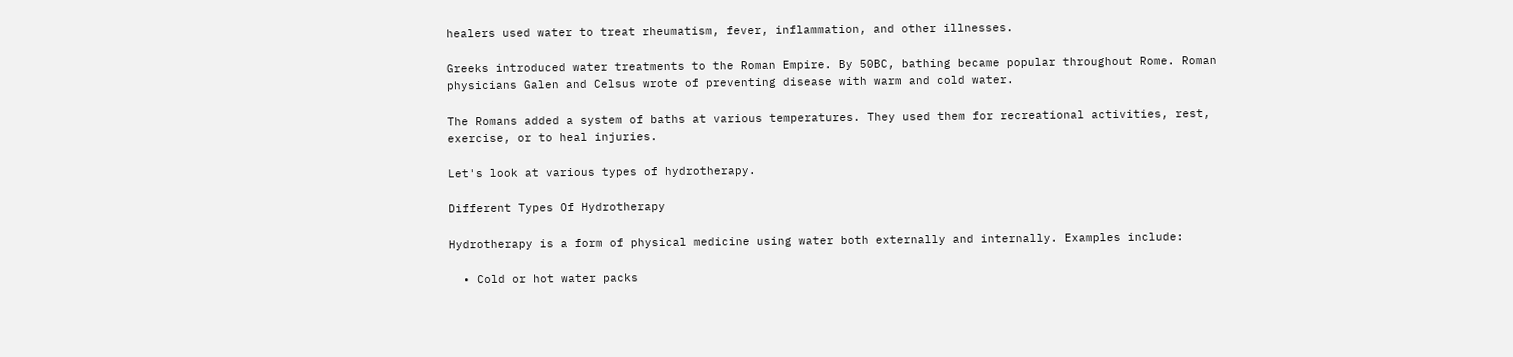healers used water to treat rheumatism, fever, inflammation, and other illnesses.

Greeks introduced water treatments to the Roman Empire. By 50BC, bathing became popular throughout Rome. Roman physicians Galen and Celsus wrote of preventing disease with warm and cold water.

The Romans added a system of baths at various temperatures. They used them for recreational activities, rest, exercise, or to heal injuries.

Let's look at various types of hydrotherapy.

Different Types Of Hydrotherapy

Hydrotherapy is a form of physical medicine using water both externally and internally. Examples include:

  • Cold or hot water packs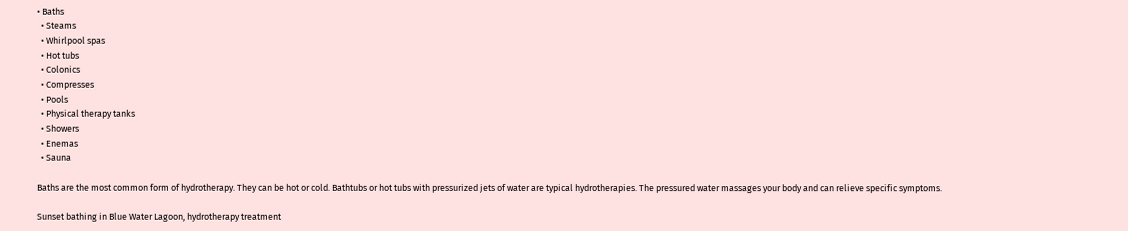• Baths
  • Steams
  • Whirlpool spas
  • Hot tubs
  • Colonics
  • Compresses
  • Pools
  • Physical therapy tanks
  • Showers
  • Enemas
  • Sauna

Baths are the most common form of hydrotherapy. They can be hot or cold. Bathtubs or hot tubs with pressurized jets of water are typical hydrotherapies. The pressured water massages your body and can relieve specific symptoms.

Sunset bathing in Blue Water Lagoon, hydrotherapy treatment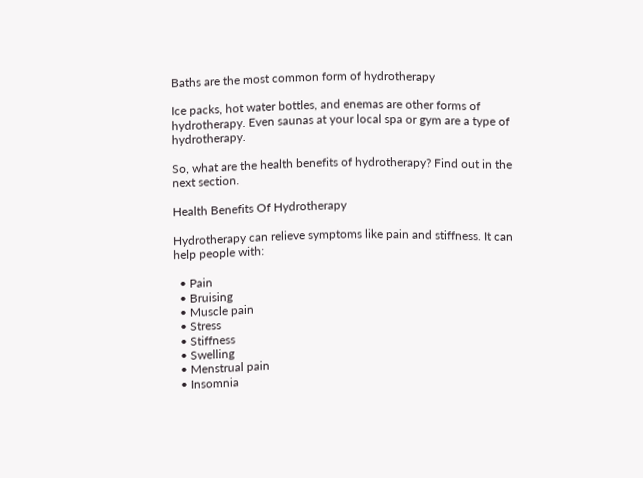Baths are the most common form of hydrotherapy

Ice packs, hot water bottles, and enemas are other forms of hydrotherapy. Even saunas at your local spa or gym are a type of hydrotherapy.

So, what are the health benefits of hydrotherapy? Find out in the next section.

Health Benefits Of Hydrotherapy

Hydrotherapy can relieve symptoms like pain and stiffness. It can help people with:

  • Pain
  • Bruising
  • Muscle pain
  • Stress
  • Stiffness
  • Swelling
  • Menstrual pain
  • Insomnia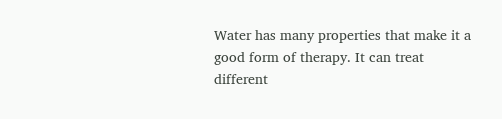Water has many properties that make it a good form of therapy. It can treat different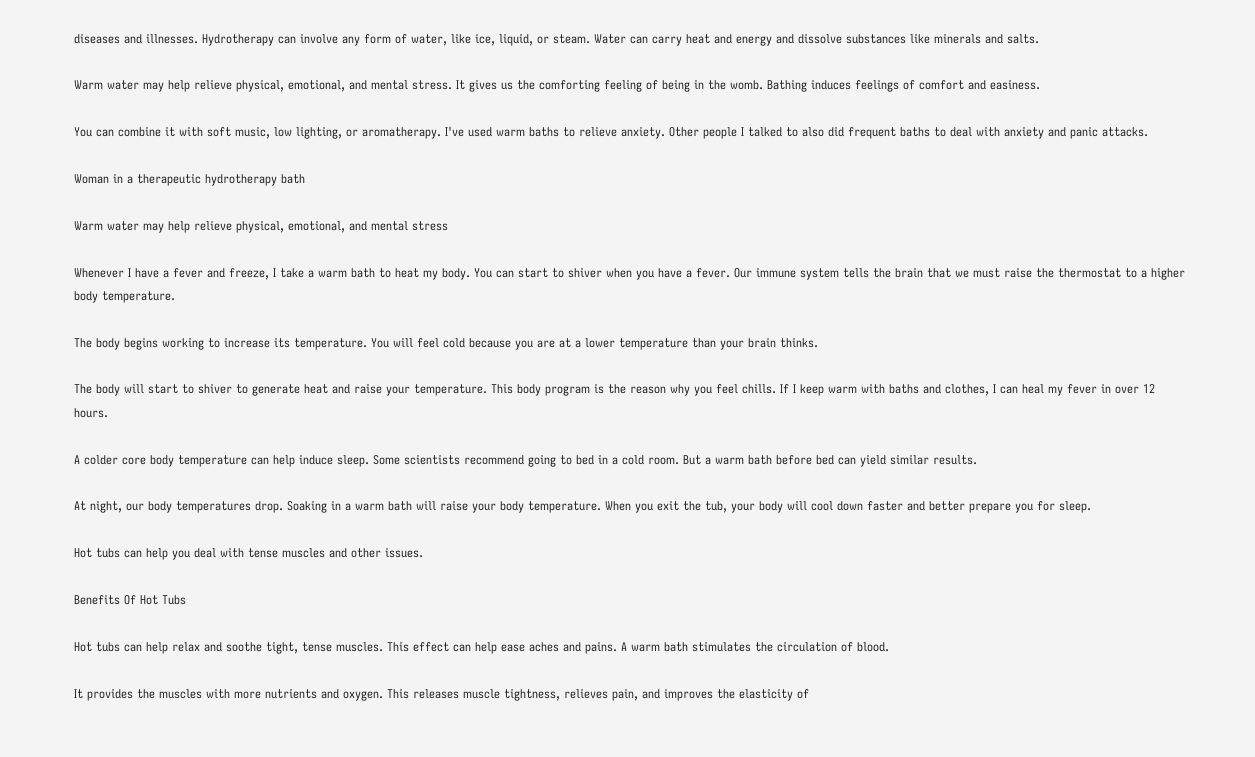diseases and illnesses. Hydrotherapy can involve any form of water, like ice, liquid, or steam. Water can carry heat and energy and dissolve substances like minerals and salts.

Warm water may help relieve physical, emotional, and mental stress. It gives us the comforting feeling of being in the womb. Bathing induces feelings of comfort and easiness.

You can combine it with soft music, low lighting, or aromatherapy. I've used warm baths to relieve anxiety. Other people I talked to also did frequent baths to deal with anxiety and panic attacks.

Woman in a therapeutic hydrotherapy bath

Warm water may help relieve physical, emotional, and mental stress

Whenever I have a fever and freeze, I take a warm bath to heat my body. You can start to shiver when you have a fever. Our immune system tells the brain that we must raise the thermostat to a higher body temperature.

The body begins working to increase its temperature. You will feel cold because you are at a lower temperature than your brain thinks.

The body will start to shiver to generate heat and raise your temperature. This body program is the reason why you feel chills. If I keep warm with baths and clothes, I can heal my fever in over 12 hours.

A colder core body temperature can help induce sleep. Some scientists recommend going to bed in a cold room. But a warm bath before bed can yield similar results.

At night, our body temperatures drop. Soaking in a warm bath will raise your body temperature. When you exit the tub, your body will cool down faster and better prepare you for sleep.

Hot tubs can help you deal with tense muscles and other issues.

Benefits Of Hot Tubs

Hot tubs can help relax and soothe tight, tense muscles. This effect can help ease aches and pains. A warm bath stimulates the circulation of blood.

It provides the muscles with more nutrients and oxygen. This releases muscle tightness, relieves pain, and improves the elasticity of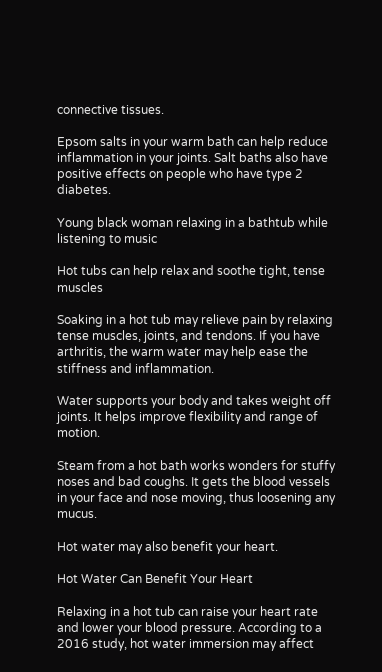connective tissues.

Epsom salts in your warm bath can help reduce inflammation in your joints. Salt baths also have positive effects on people who have type 2 diabetes.

Young black woman relaxing in a bathtub while listening to music

Hot tubs can help relax and soothe tight, tense muscles

Soaking in a hot tub may relieve pain by relaxing tense muscles, joints, and tendons. If you have arthritis, the warm water may help ease the stiffness and inflammation.

Water supports your body and takes weight off joints. It helps improve flexibility and range of motion.

Steam from a hot bath works wonders for stuffy noses and bad coughs. It gets the blood vessels in your face and nose moving, thus loosening any mucus.

Hot water may also benefit your heart.

Hot Water Can Benefit Your Heart

Relaxing in a hot tub can raise your heart rate and lower your blood pressure. According to a 2016 study, hot water immersion may affect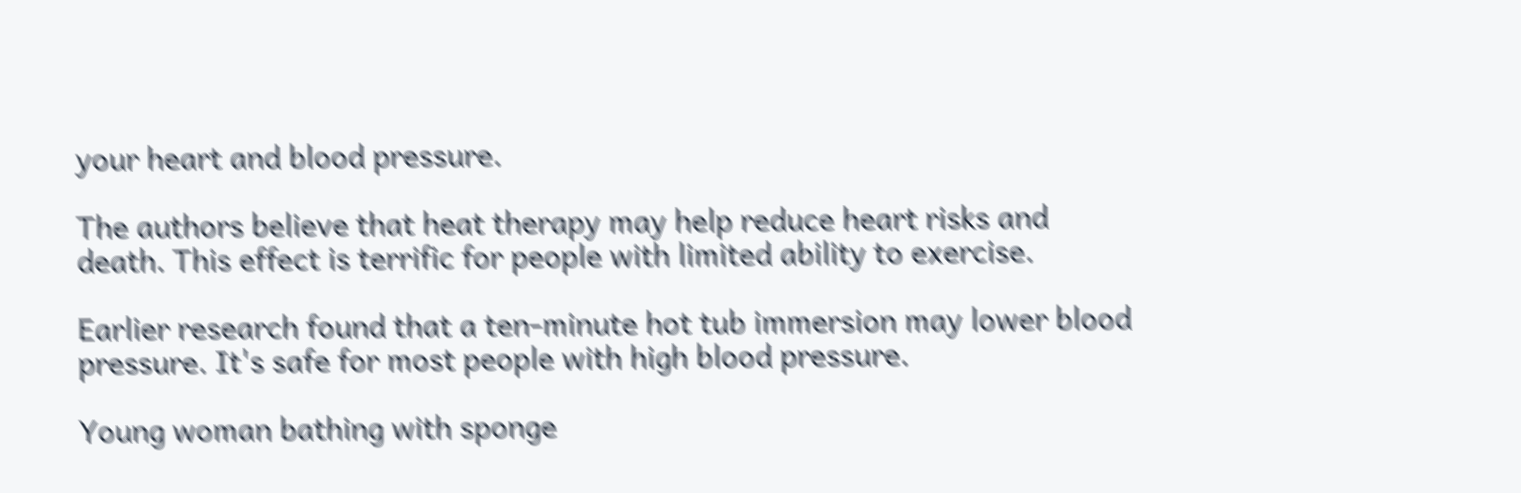your heart and blood pressure.

The authors believe that heat therapy may help reduce heart risks and death. This effect is terrific for people with limited ability to exercise.

Earlier research found that a ten-minute hot tub immersion may lower blood pressure. It's safe for most people with high blood pressure.

Young woman bathing with sponge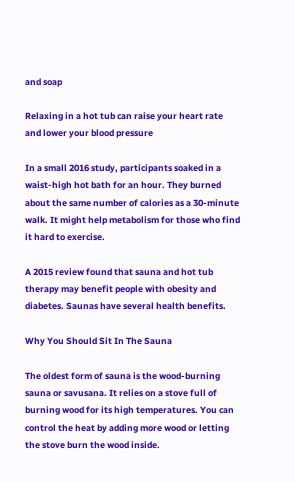and soap

Relaxing in a hot tub can raise your heart rate and lower your blood pressure

In a small 2016 study, participants soaked in a waist-high hot bath for an hour. They burned about the same number of calories as a 30-minute walk. It might help metabolism for those who find it hard to exercise.

A 2015 review found that sauna and hot tub therapy may benefit people with obesity and diabetes. Saunas have several health benefits.

Why You Should Sit In The Sauna

The oldest form of sauna is the wood-burning sauna or savusana. It relies on a stove full of burning wood for its high temperatures. You can control the heat by adding more wood or letting the stove burn the wood inside.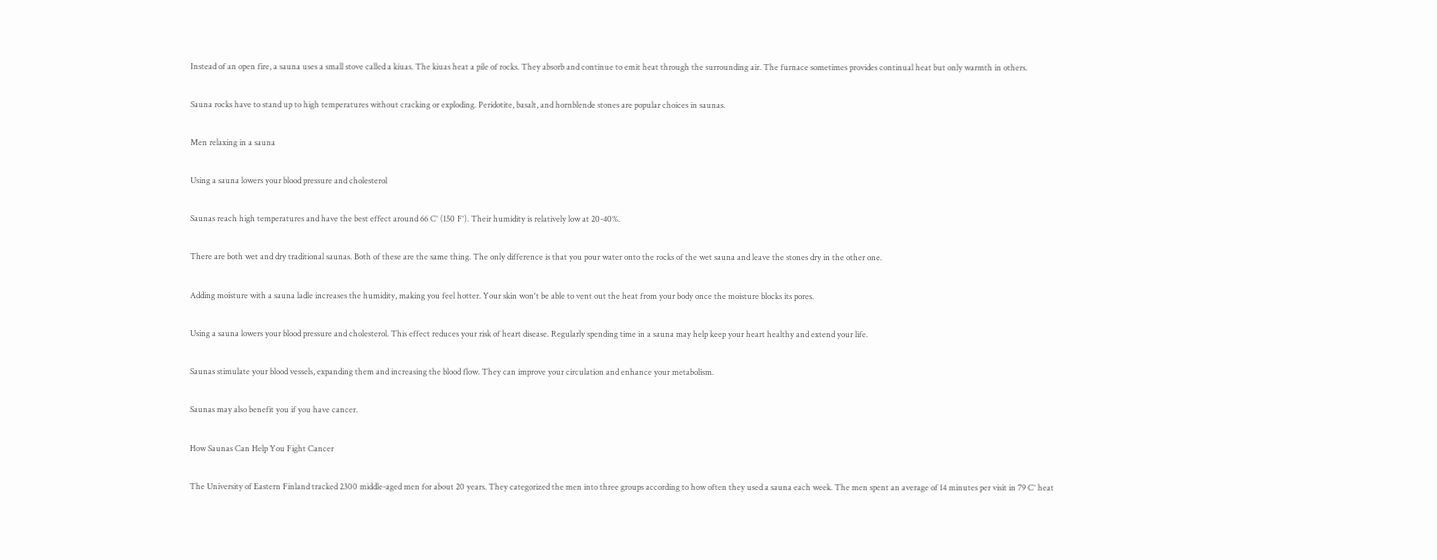Instead of an open fire, a sauna uses a small stove called a kiuas. The kiuas heat a pile of rocks. They absorb and continue to emit heat through the surrounding air. The furnace sometimes provides continual heat but only warmth in others.

Sauna rocks have to stand up to high temperatures without cracking or exploding. Peridotite, basalt, and hornblende stones are popular choices in saunas.

Men relaxing in a sauna

Using a sauna lowers your blood pressure and cholesterol

Saunas reach high temperatures and have the best effect around 66 C° (150 F°). Their humidity is relatively low at 20-40%.

There are both wet and dry traditional saunas. Both of these are the same thing. The only difference is that you pour water onto the rocks of the wet sauna and leave the stones dry in the other one.

Adding moisture with a sauna ladle increases the humidity, making you feel hotter. Your skin won't be able to vent out the heat from your body once the moisture blocks its pores.

Using a sauna lowers your blood pressure and cholesterol. This effect reduces your risk of heart disease. Regularly spending time in a sauna may help keep your heart healthy and extend your life.

Saunas stimulate your blood vessels, expanding them and increasing the blood flow. They can improve your circulation and enhance your metabolism.

Saunas may also benefit you if you have cancer.

How Saunas Can Help You Fight Cancer

The University of Eastern Finland tracked 2300 middle-aged men for about 20 years. They categorized the men into three groups according to how often they used a sauna each week. The men spent an average of 14 minutes per visit in 79 C° heat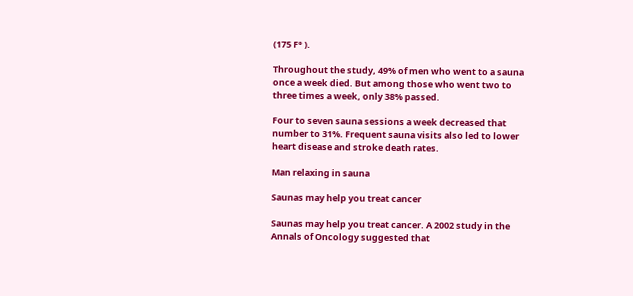(175 F° ).

Throughout the study, 49% of men who went to a sauna once a week died. But among those who went two to three times a week, only 38% passed.

Four to seven sauna sessions a week decreased that number to 31%. Frequent sauna visits also led to lower heart disease and stroke death rates.

Man relaxing in sauna

Saunas may help you treat cancer

Saunas may help you treat cancer. A 2002 study in the Annals of Oncology suggested that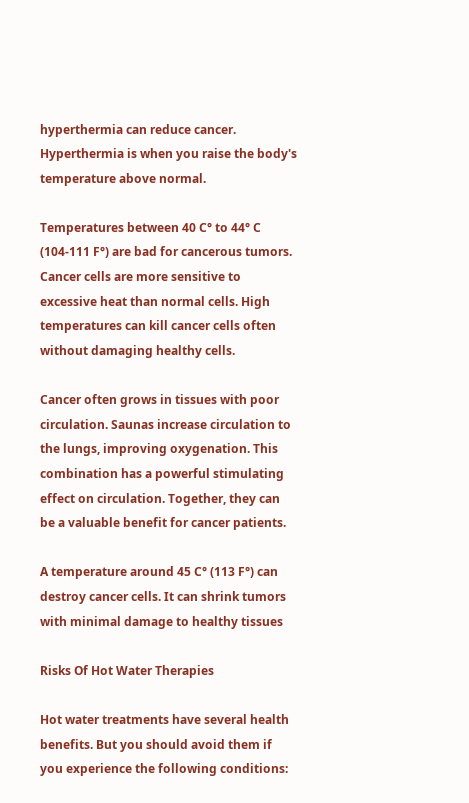hyperthermia can reduce cancer. Hyperthermia is when you raise the body's temperature above normal.

Temperatures between 40 C° to 44° C (104-111 F°) are bad for cancerous tumors. Cancer cells are more sensitive to excessive heat than normal cells. High temperatures can kill cancer cells often without damaging healthy cells.

Cancer often grows in tissues with poor circulation. Saunas increase circulation to the lungs, improving oxygenation. This combination has a powerful stimulating effect on circulation. Together, they can be a valuable benefit for cancer patients.

A temperature around 45 C° (113 F°) can destroy cancer cells. It can shrink tumors with minimal damage to healthy tissues

Risks Of Hot Water Therapies

Hot water treatments have several health benefits. But you should avoid them if you experience the following conditions: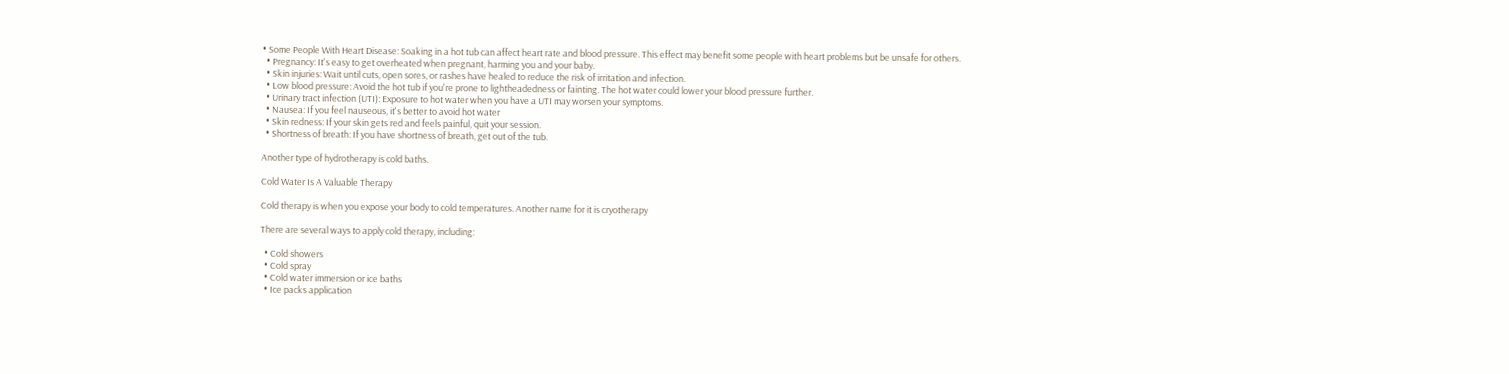• Some People With Heart Disease: Soaking in a hot tub can affect heart rate and blood pressure. This effect may benefit some people with heart problems but be unsafe for others.
  • Pregnancy: It's easy to get overheated when pregnant, harming you and your baby.
  • Skin injuries: Wait until cuts, open sores, or rashes have healed to reduce the risk of irritation and infection.
  • Low blood pressure: Avoid the hot tub if you're prone to lightheadedness or fainting. The hot water could lower your blood pressure further.
  • Urinary tract infection (UTI): Exposure to hot water when you have a UTI may worsen your symptoms.
  • Nausea: If you feel nauseous, it's better to avoid hot water
  • Skin redness: If your skin gets red and feels painful, quit your session.
  • Shortness of breath: If you have shortness of breath, get out of the tub.

Another type of hydrotherapy is cold baths.

Cold Water Is A Valuable Therapy

Cold therapy is when you expose your body to cold temperatures. Another name for it is cryotherapy

There are several ways to apply cold therapy, including:

  • Cold showers
  • Cold spray
  • Cold water immersion or ice baths
  • Ice packs application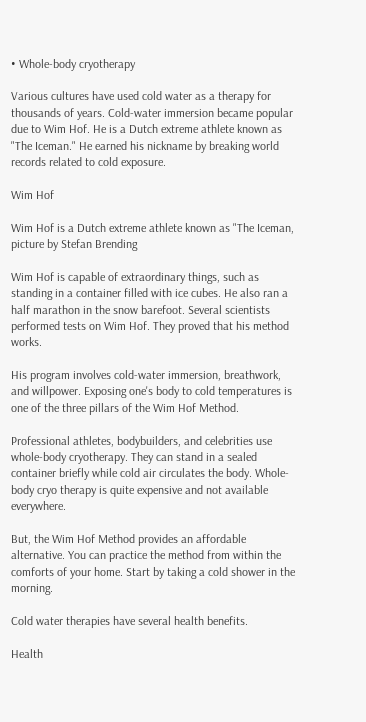• Whole-body cryotherapy

Various cultures have used cold water as a therapy for thousands of years. Cold-water immersion became popular due to Wim Hof. He is a Dutch extreme athlete known as "The Iceman." He earned his nickname by breaking world records related to cold exposure.

Wim Hof

Wim Hof is a Dutch extreme athlete known as "The Iceman, picture by Stefan Brending

Wim Hof is capable of extraordinary things, such as standing in a container filled with ice cubes. He also ran a half marathon in the snow barefoot. Several scientists performed tests on Wim Hof. They proved that his method works.

His program involves cold-water immersion, breathwork, and willpower. Exposing one's body to cold temperatures is one of the three pillars of the Wim Hof Method.

Professional athletes, bodybuilders, and celebrities use whole-body cryotherapy. They can stand in a sealed container briefly while cold air circulates the body. Whole-body cryo therapy is quite expensive and not available everywhere.

But, the Wim Hof Method provides an affordable alternative. You can practice the method from within the comforts of your home. Start by taking a cold shower in the morning.

Cold water therapies have several health benefits.

Health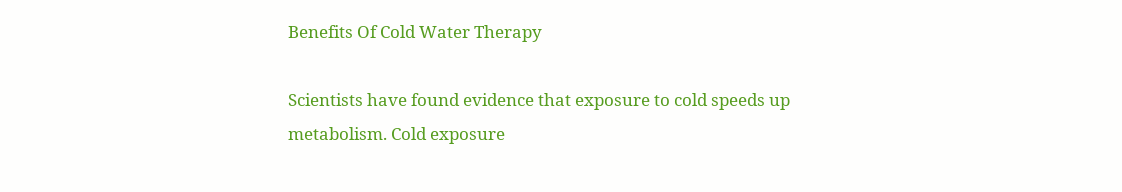Benefits Of Cold Water Therapy

Scientists have found evidence that exposure to cold speeds up metabolism. Cold exposure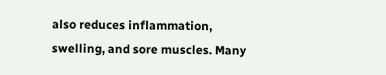also reduces inflammation, swelling, and sore muscles. Many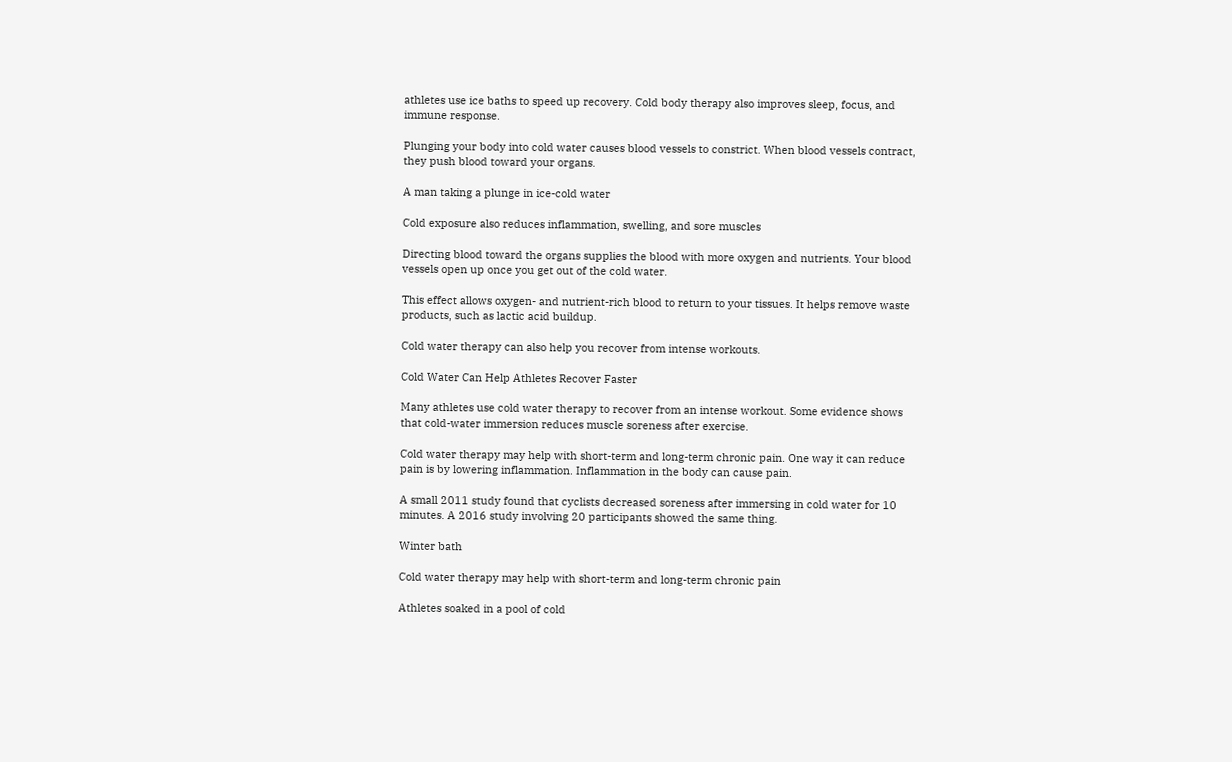athletes use ice baths to speed up recovery. Cold body therapy also improves sleep, focus, and immune response.

Plunging your body into cold water causes blood vessels to constrict. When blood vessels contract, they push blood toward your organs.

A man taking a plunge in ice-cold water

Cold exposure also reduces inflammation, swelling, and sore muscles

Directing blood toward the organs supplies the blood with more oxygen and nutrients. Your blood vessels open up once you get out of the cold water.

This effect allows oxygen- and nutrient-rich blood to return to your tissues. It helps remove waste products, such as lactic acid buildup.

Cold water therapy can also help you recover from intense workouts.

Cold Water Can Help Athletes Recover Faster

Many athletes use cold water therapy to recover from an intense workout. Some evidence shows that cold-water immersion reduces muscle soreness after exercise.

Cold water therapy may help with short-term and long-term chronic pain. One way it can reduce pain is by lowering inflammation. Inflammation in the body can cause pain.

A small 2011 study found that cyclists decreased soreness after immersing in cold water for 10 minutes. A 2016 study involving 20 participants showed the same thing.

Winter bath

Cold water therapy may help with short-term and long-term chronic pain

Athletes soaked in a pool of cold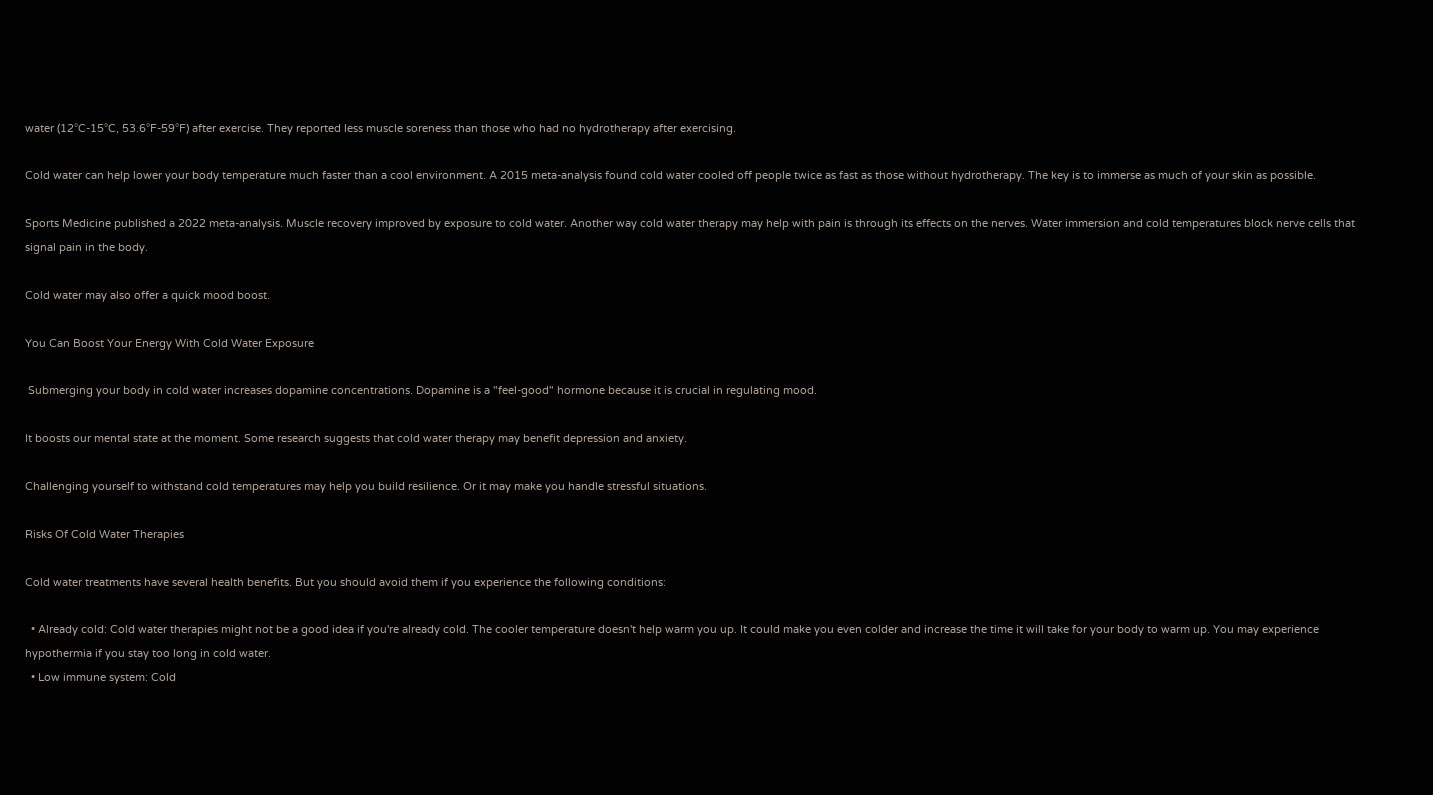water (12°C-15°C, 53.6°F-59°F) after exercise. They reported less muscle soreness than those who had no hydrotherapy after exercising.

Cold water can help lower your body temperature much faster than a cool environment. A 2015 meta-analysis found cold water cooled off people twice as fast as those without hydrotherapy. The key is to immerse as much of your skin as possible.

Sports Medicine published a 2022 meta-analysis. Muscle recovery improved by exposure to cold water. Another way cold water therapy may help with pain is through its effects on the nerves. Water immersion and cold temperatures block nerve cells that signal pain in the body.

Cold water may also offer a quick mood boost.

You Can Boost Your Energy With Cold Water Exposure

 Submerging your body in cold water increases dopamine concentrations. Dopamine is a "feel-good" hormone because it is crucial in regulating mood.

It boosts our mental state at the moment. Some research suggests that cold water therapy may benefit depression and anxiety.

Challenging yourself to withstand cold temperatures may help you build resilience. Or it may make you handle stressful situations.

Risks Of Cold Water Therapies

Cold water treatments have several health benefits. But you should avoid them if you experience the following conditions:

  • Already cold: Cold water therapies might not be a good idea if you're already cold. The cooler temperature doesn't help warm you up. It could make you even colder and increase the time it will take for your body to warm up. You may experience hypothermia if you stay too long in cold water.
  • Low immune system: Cold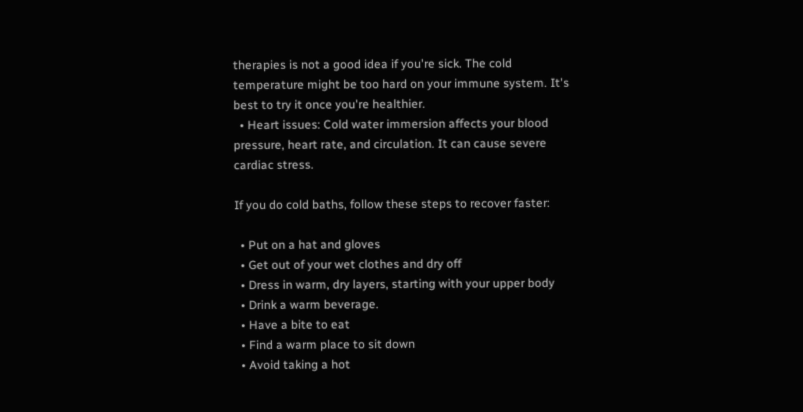therapies is not a good idea if you're sick. The cold temperature might be too hard on your immune system. It's best to try it once you're healthier.
  • Heart issues: Cold water immersion affects your blood pressure, heart rate, and circulation. It can cause severe cardiac stress.

If you do cold baths, follow these steps to recover faster:

  • Put on a hat and gloves
  • Get out of your wet clothes and dry off
  • Dress in warm, dry layers, starting with your upper body
  • Drink a warm beverage.
  • Have a bite to eat
  • Find a warm place to sit down
  • Avoid taking a hot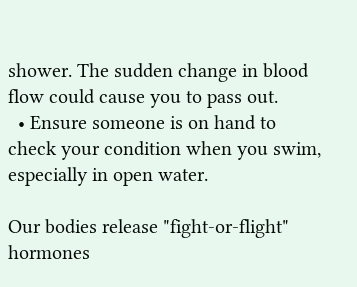shower. The sudden change in blood flow could cause you to pass out.
  • Ensure someone is on hand to check your condition when you swim, especially in open water.

Our bodies release "fight-or-flight" hormones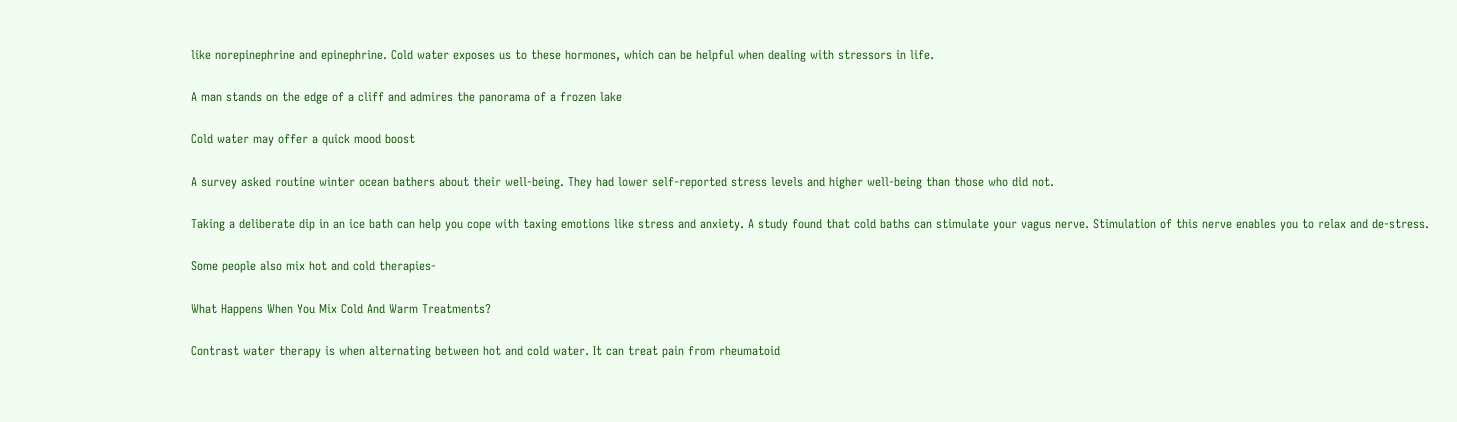like norepinephrine and epinephrine. Cold water exposes us to these hormones, which can be helpful when dealing with stressors in life.

A man stands on the edge of a cliff and admires the panorama of a frozen lake

Cold water may offer a quick mood boost

A survey asked routine winter ocean bathers about their well-being. They had lower self-reported stress levels and higher well-being than those who did not.

Taking a deliberate dip in an ice bath can help you cope with taxing emotions like stress and anxiety. A study found that cold baths can stimulate your vagus nerve. Stimulation of this nerve enables you to relax and de-stress.

Some people also mix hot and cold therapies-

What Happens When You Mix Cold And Warm Treatments?

Contrast water therapy is when alternating between hot and cold water. It can treat pain from rheumatoid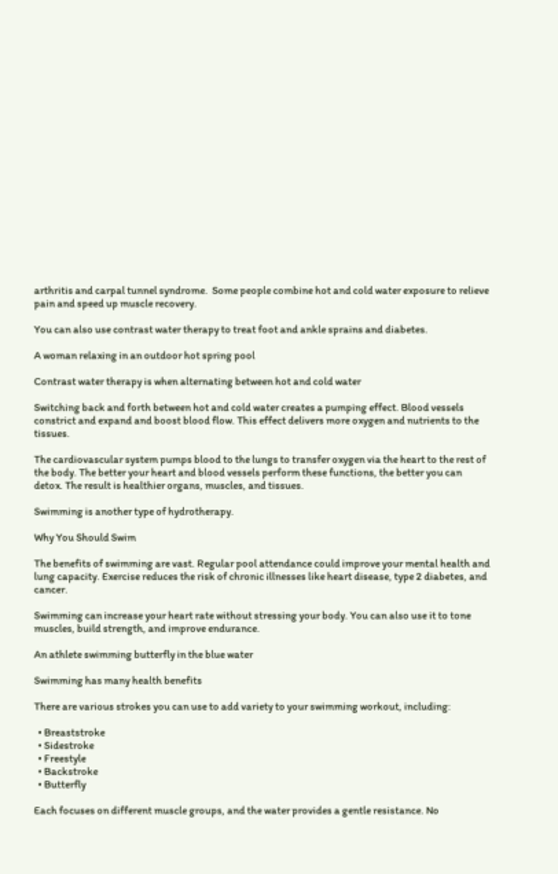arthritis and carpal tunnel syndrome.  Some people combine hot and cold water exposure to relieve pain and speed up muscle recovery.

You can also use contrast water therapy to treat foot and ankle sprains and diabetes.

A woman relaxing in an outdoor hot spring pool

Contrast water therapy is when alternating between hot and cold water

Switching back and forth between hot and cold water creates a pumping effect. Blood vessels constrict and expand and boost blood flow. This effect delivers more oxygen and nutrients to the tissues.

The cardiovascular system pumps blood to the lungs to transfer oxygen via the heart to the rest of the body. The better your heart and blood vessels perform these functions, the better you can detox. The result is healthier organs, muscles, and tissues.

Swimming is another type of hydrotherapy.

Why You Should Swim

The benefits of swimming are vast. Regular pool attendance could improve your mental health and lung capacity. Exercise reduces the risk of chronic illnesses like heart disease, type 2 diabetes, and cancer.

Swimming can increase your heart rate without stressing your body. You can also use it to tone muscles, build strength, and improve endurance.

An athlete swimming butterfly in the blue water

Swimming has many health benefits

There are various strokes you can use to add variety to your swimming workout, including:

  • Breaststroke
  • Sidestroke
  • Freestyle
  • Backstroke
  • Butterfly

Each focuses on different muscle groups, and the water provides a gentle resistance. No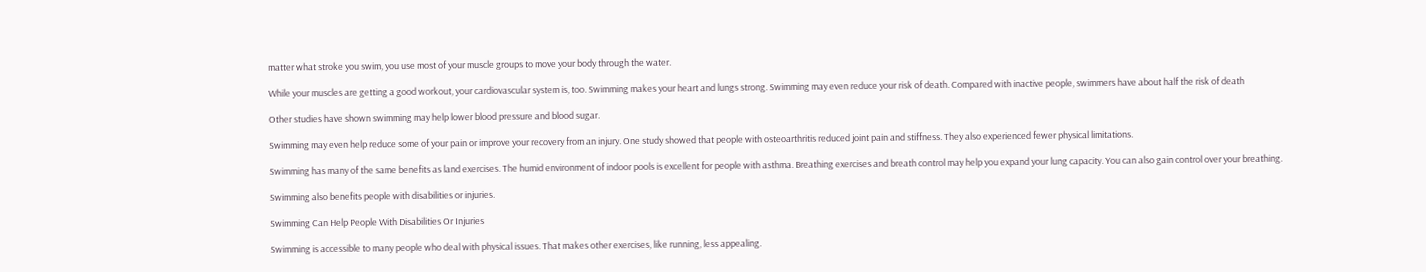matter what stroke you swim, you use most of your muscle groups to move your body through the water.

While your muscles are getting a good workout, your cardiovascular system is, too. Swimming makes your heart and lungs strong. Swimming may even reduce your risk of death. Compared with inactive people, swimmers have about half the risk of death

Other studies have shown swimming may help lower blood pressure and blood sugar.

Swimming may even help reduce some of your pain or improve your recovery from an injury. One study showed that people with osteoarthritis reduced joint pain and stiffness. They also experienced fewer physical limitations.

Swimming has many of the same benefits as land exercises. The humid environment of indoor pools is excellent for people with asthma. Breathing exercises and breath control may help you expand your lung capacity. You can also gain control over your breathing.

Swimming also benefits people with disabilities or injuries.

Swimming Can Help People With Disabilities Or Injuries

Swimming is accessible to many people who deal with physical issues. That makes other exercises, like running, less appealing.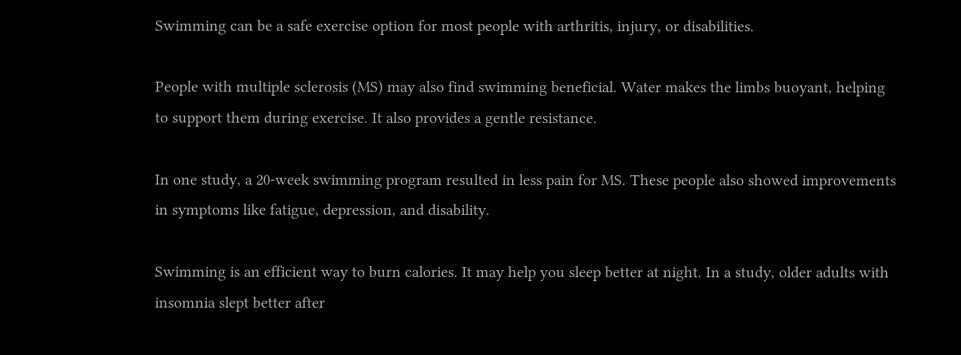Swimming can be a safe exercise option for most people with arthritis, injury, or disabilities.

People with multiple sclerosis (MS) may also find swimming beneficial. Water makes the limbs buoyant, helping to support them during exercise. It also provides a gentle resistance.

In one study, a 20-week swimming program resulted in less pain for MS. These people also showed improvements in symptoms like fatigue, depression, and disability.

Swimming is an efficient way to burn calories. It may help you sleep better at night. In a study, older adults with insomnia slept better after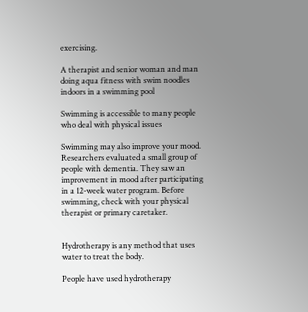exercising.

A therapist and senior woman and man doing aqua fitness with swim noodles indoors in a swimming pool

Swimming is accessible to many people who deal with physical issues

Swimming may also improve your mood. Researchers evaluated a small group of people with dementia. They saw an improvement in mood after participating in a 12-week water program. Before swimming, check with your physical therapist or primary caretaker.


Hydrotherapy is any method that uses water to treat the body.

People have used hydrotherapy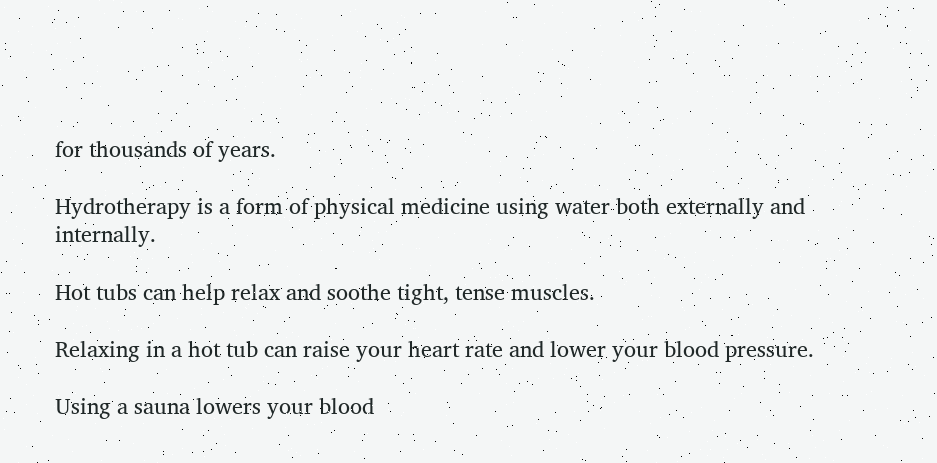for thousands of years.

Hydrotherapy is a form of physical medicine using water both externally and internally.

Hot tubs can help relax and soothe tight, tense muscles.

Relaxing in a hot tub can raise your heart rate and lower your blood pressure.

Using a sauna lowers your blood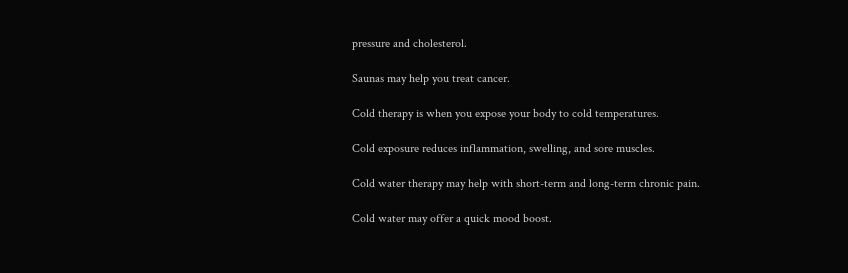pressure and cholesterol.

Saunas may help you treat cancer.

Cold therapy is when you expose your body to cold temperatures.

Cold exposure reduces inflammation, swelling, and sore muscles.

Cold water therapy may help with short-term and long-term chronic pain.

Cold water may offer a quick mood boost.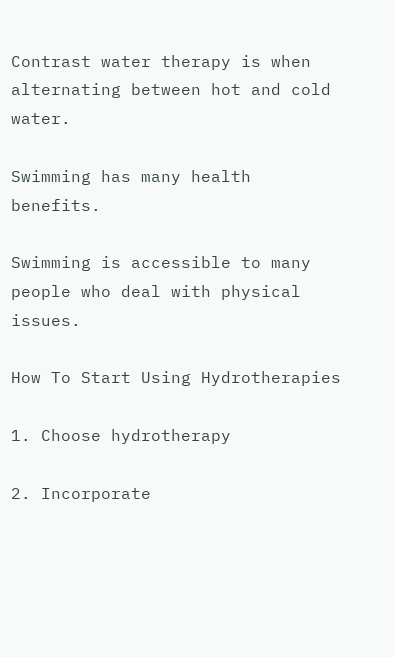Contrast water therapy is when alternating between hot and cold water.

Swimming has many health benefits.

Swimming is accessible to many people who deal with physical issues.

How To Start Using Hydrotherapies

1. Choose hydrotherapy

2. Incorporate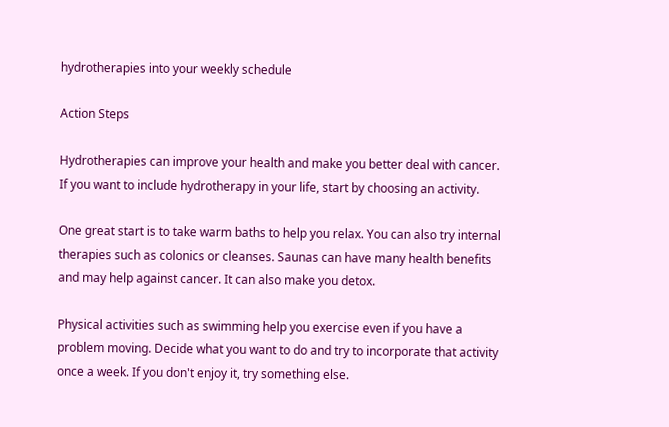hydrotherapies into your weekly schedule

Action Steps

Hydrotherapies can improve your health and make you better deal with cancer. If you want to include hydrotherapy in your life, start by choosing an activity.

One great start is to take warm baths to help you relax. You can also try internal therapies such as colonics or cleanses. Saunas can have many health benefits and may help against cancer. It can also make you detox.

Physical activities such as swimming help you exercise even if you have a problem moving. Decide what you want to do and try to incorporate that activity once a week. If you don't enjoy it, try something else.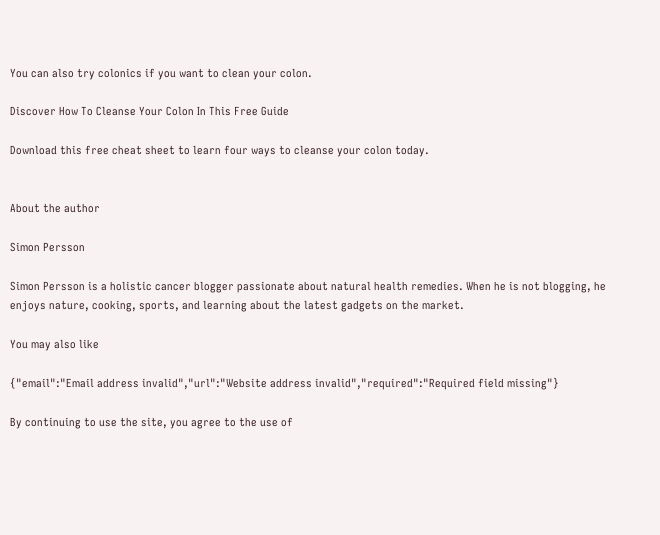You can also try colonics if you want to clean your colon.

Discover How To Cleanse Your Colon In This Free Guide

Download this free cheat sheet to learn four ways to cleanse your colon today.


About the author

Simon Persson

Simon Persson is a holistic cancer blogger passionate about natural health remedies. When he is not blogging, he enjoys nature, cooking, sports, and learning about the latest gadgets on the market.

You may also like

{"email":"Email address invalid","url":"Website address invalid","required":"Required field missing"}

By continuing to use the site, you agree to the use of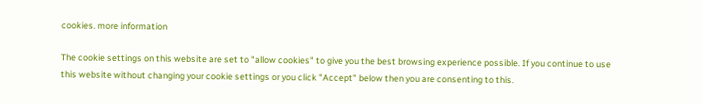cookies. more information

The cookie settings on this website are set to "allow cookies" to give you the best browsing experience possible. If you continue to use this website without changing your cookie settings or you click "Accept" below then you are consenting to this.